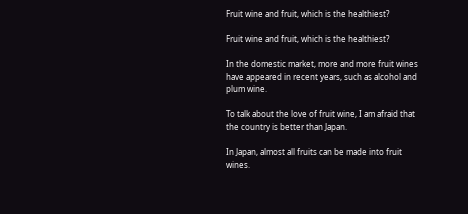Fruit wine and fruit, which is the healthiest?

Fruit wine and fruit, which is the healthiest?

In the domestic market, more and more fruit wines have appeared in recent years, such as alcohol and plum wine.

To talk about the love of fruit wine, I am afraid that the country is better than Japan.

In Japan, almost all fruits can be made into fruit wines.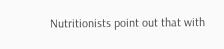Nutritionists point out that with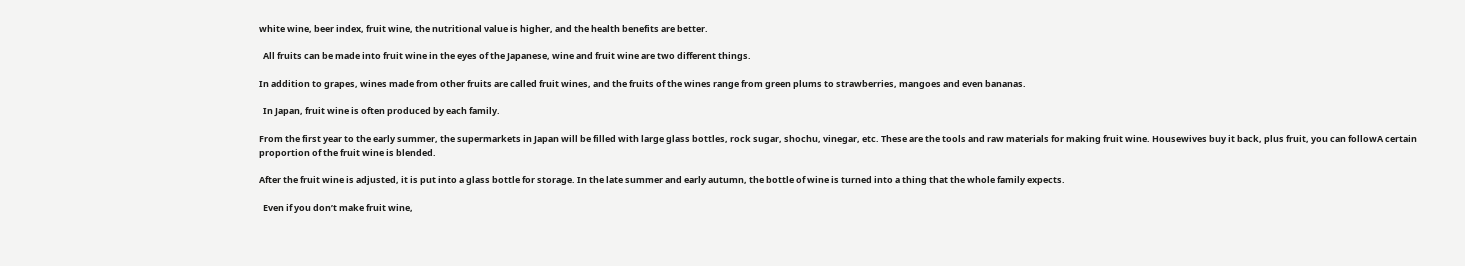white wine, beer index, fruit wine, the nutritional value is higher, and the health benefits are better.

  All fruits can be made into fruit wine in the eyes of the Japanese, wine and fruit wine are two different things.

In addition to grapes, wines made from other fruits are called fruit wines, and the fruits of the wines range from green plums to strawberries, mangoes and even bananas.

  In Japan, fruit wine is often produced by each family.

From the first year to the early summer, the supermarkets in Japan will be filled with large glass bottles, rock sugar, shochu, vinegar, etc. These are the tools and raw materials for making fruit wine. Housewives buy it back, plus fruit, you can followA certain proportion of the fruit wine is blended.

After the fruit wine is adjusted, it is put into a glass bottle for storage. In the late summer and early autumn, the bottle of wine is turned into a thing that the whole family expects.

  Even if you don’t make fruit wine,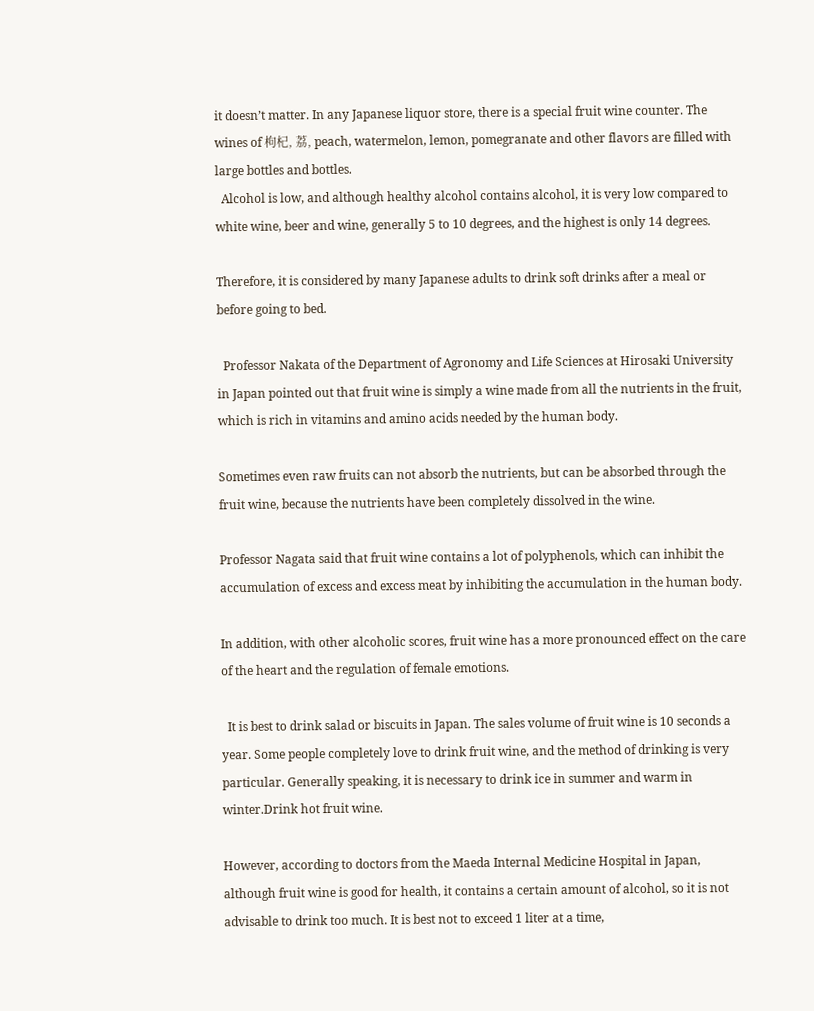it doesn’t matter. In any Japanese liquor store, there is a special fruit wine counter. The wines of 枸杞, 荔, peach, watermelon, lemon, pomegranate and other flavors are filled with large bottles and bottles.
  Alcohol is low, and although healthy alcohol contains alcohol, it is very low compared to white wine, beer and wine, generally 5 to 10 degrees, and the highest is only 14 degrees.

Therefore, it is considered by many Japanese adults to drink soft drinks after a meal or before going to bed.

  Professor Nakata of the Department of Agronomy and Life Sciences at Hirosaki University in Japan pointed out that fruit wine is simply a wine made from all the nutrients in the fruit, which is rich in vitamins and amino acids needed by the human body.

Sometimes even raw fruits can not absorb the nutrients, but can be absorbed through the fruit wine, because the nutrients have been completely dissolved in the wine.

Professor Nagata said that fruit wine contains a lot of polyphenols, which can inhibit the accumulation of excess and excess meat by inhibiting the accumulation in the human body.

In addition, with other alcoholic scores, fruit wine has a more pronounced effect on the care of the heart and the regulation of female emotions.

  It is best to drink salad or biscuits in Japan. The sales volume of fruit wine is 10 seconds a year. Some people completely love to drink fruit wine, and the method of drinking is very particular. Generally speaking, it is necessary to drink ice in summer and warm in winter.Drink hot fruit wine.

However, according to doctors from the Maeda Internal Medicine Hospital in Japan, although fruit wine is good for health, it contains a certain amount of alcohol, so it is not advisable to drink too much. It is best not to exceed 1 liter at a time,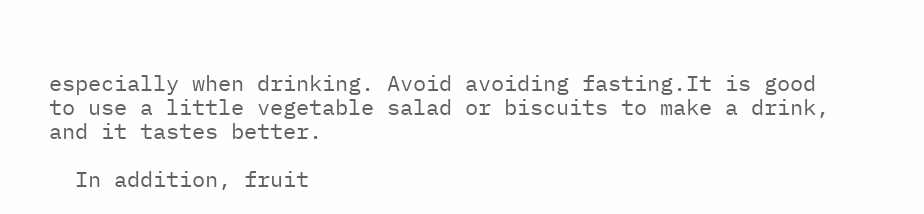especially when drinking. Avoid avoiding fasting.It is good to use a little vegetable salad or biscuits to make a drink, and it tastes better.

  In addition, fruit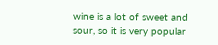wine is a lot of sweet and sour, so it is very popular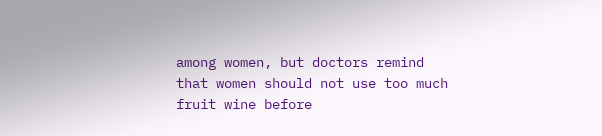among women, but doctors remind that women should not use too much fruit wine before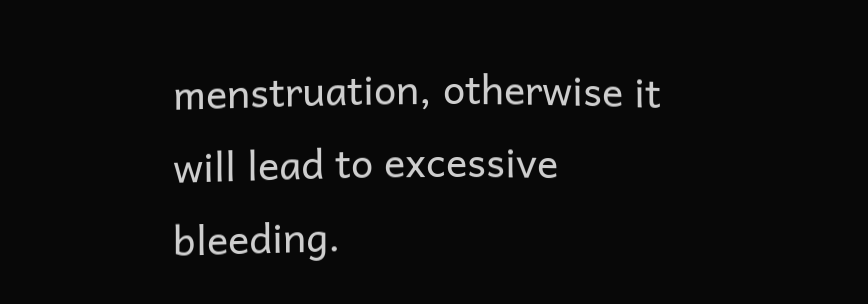menstruation, otherwise it will lead to excessive bleeding.